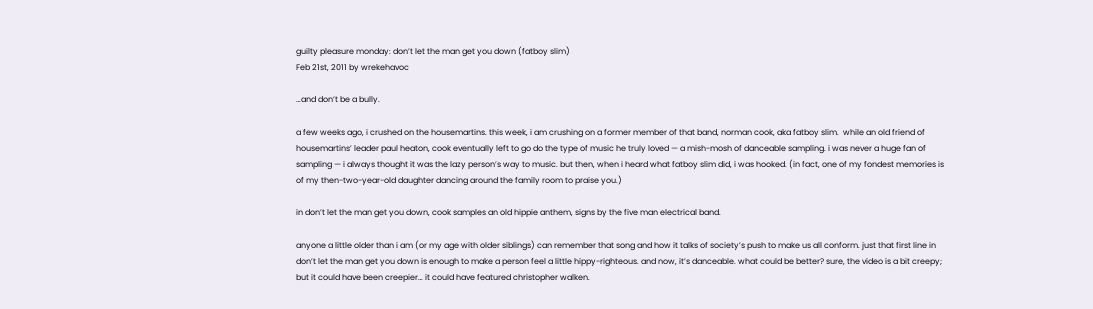guilty pleasure monday: don’t let the man get you down (fatboy slim)
Feb 21st, 2011 by wrekehavoc

…and don’t be a bully.

a few weeks ago, i crushed on the housemartins. this week, i am crushing on a former member of that band, norman cook, aka fatboy slim.  while an old friend of housemartins’ leader paul heaton, cook eventually left to go do the type of music he truly loved — a mish-mosh of danceable sampling. i was never a huge fan of sampling — i always thought it was the lazy person’s way to music. but then, when i heard what fatboy slim did, i was hooked. (in fact, one of my fondest memories is of my then-two-year-old daughter dancing around the family room to praise you.)

in don’t let the man get you down, cook samples an old hippie anthem, signs by the five man electrical band.

anyone a little older than i am (or my age with older siblings) can remember that song and how it talks of society’s push to make us all conform. just that first line in don’t let the man get you down is enough to make a person feel a little hippy-righteous. and now, it’s danceable. what could be better? sure, the video is a bit creepy; but it could have been creepier… it could have featured christopher walken.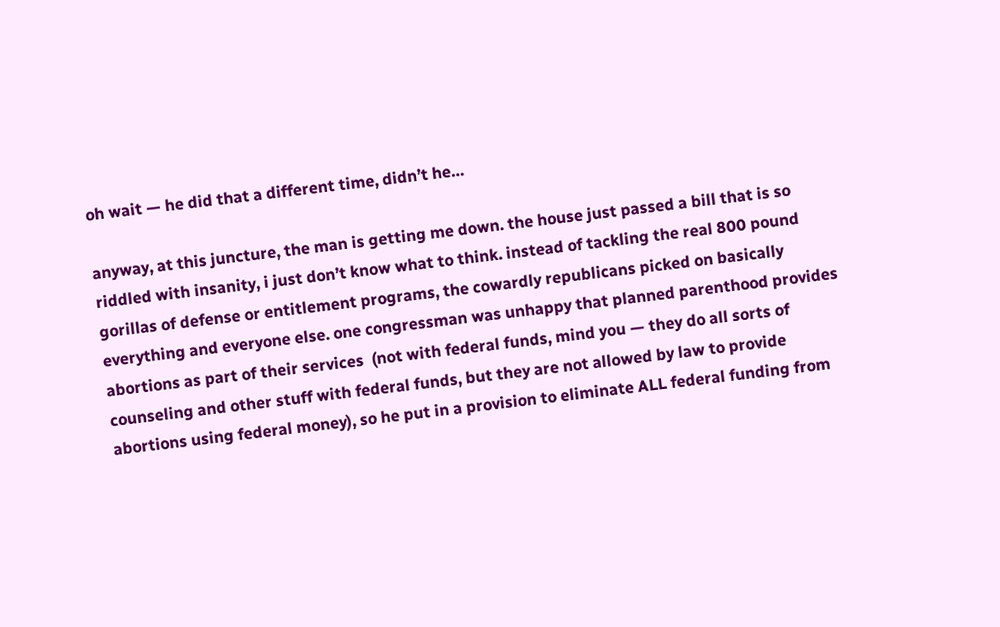oh wait — he did that a different time, didn’t he…

anyway, at this juncture, the man is getting me down. the house just passed a bill that is so riddled with insanity, i just don’t know what to think. instead of tackling the real 800 pound gorillas of defense or entitlement programs, the cowardly republicans picked on basically everything and everyone else. one congressman was unhappy that planned parenthood provides abortions as part of their services  (not with federal funds, mind you — they do all sorts of counseling and other stuff with federal funds, but they are not allowed by law to provide abortions using federal money), so he put in a provision to eliminate ALL federal funding from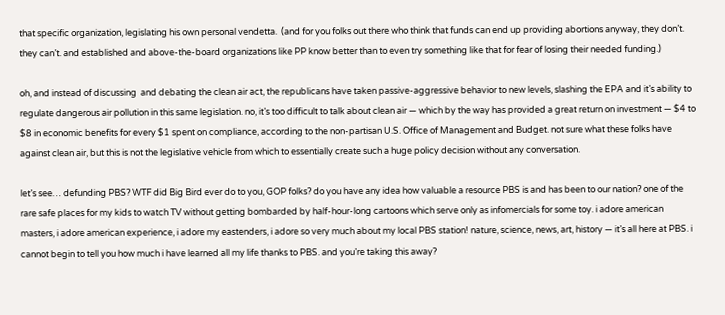that specific organization, legislating his own personal vendetta.  (and for you folks out there who think that funds can end up providing abortions anyway, they don’t. they can’t. and established and above-the-board organizations like PP know better than to even try something like that for fear of losing their needed funding.)

oh, and instead of discussing  and debating the clean air act, the republicans have taken passive-aggressive behavior to new levels, slashing the EPA and it’s ability to regulate dangerous air pollution in this same legislation. no, it’s too difficult to talk about clean air — which by the way has provided a great return on investment — $4 to $8 in economic benefits for every $1 spent on compliance, according to the non-partisan U.S. Office of Management and Budget. not sure what these folks have against clean air, but this is not the legislative vehicle from which to essentially create such a huge policy decision without any conversation.

let’s see… defunding PBS? WTF did Big Bird ever do to you, GOP folks? do you have any idea how valuable a resource PBS is and has been to our nation? one of the rare safe places for my kids to watch TV without getting bombarded by half-hour-long cartoons which serve only as infomercials for some toy. i adore american masters, i adore american experience, i adore my eastenders, i adore so very much about my local PBS station! nature, science, news, art, history — it’s all here at PBS. i cannot begin to tell you how much i have learned all my life thanks to PBS. and you’re taking this away?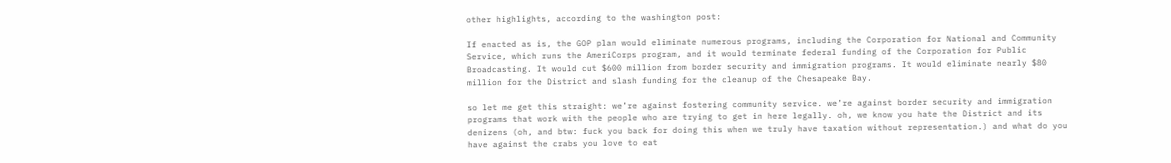other highlights, according to the washington post:

If enacted as is, the GOP plan would eliminate numerous programs, including the Corporation for National and Community Service, which runs the AmeriCorps program, and it would terminate federal funding of the Corporation for Public Broadcasting. It would cut $600 million from border security and immigration programs. It would eliminate nearly $80 million for the District and slash funding for the cleanup of the Chesapeake Bay.

so let me get this straight: we’re against fostering community service. we’re against border security and immigration programs that work with the people who are trying to get in here legally. oh, we know you hate the District and its denizens (oh, and btw: fuck you back for doing this when we truly have taxation without representation.) and what do you have against the crabs you love to eat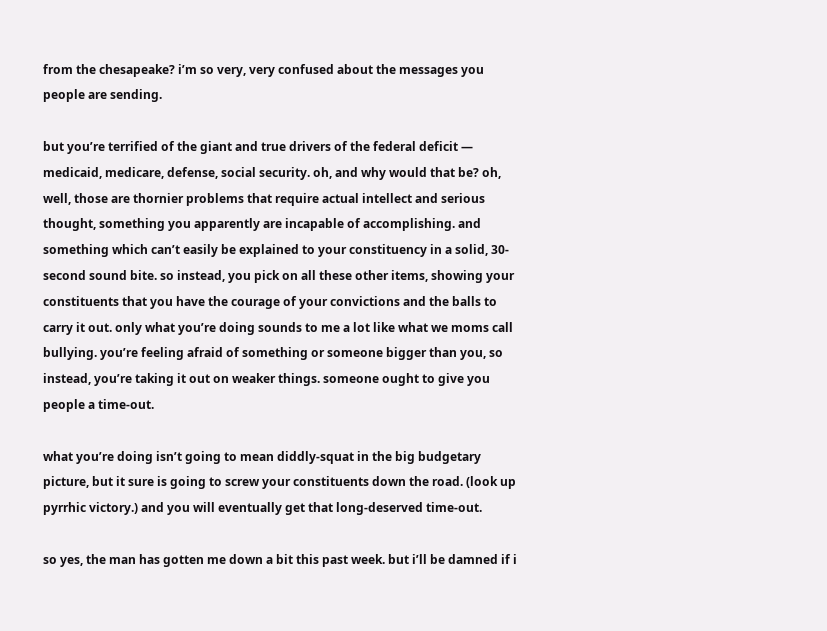from the chesapeake? i’m so very, very confused about the messages you people are sending.

but you’re terrified of the giant and true drivers of the federal deficit — medicaid, medicare, defense, social security. oh, and why would that be? oh, well, those are thornier problems that require actual intellect and serious thought, something you apparently are incapable of accomplishing. and something which can’t easily be explained to your constituency in a solid, 30-second sound bite. so instead, you pick on all these other items, showing your constituents that you have the courage of your convictions and the balls to carry it out. only what you’re doing sounds to me a lot like what we moms call bullying. you’re feeling afraid of something or someone bigger than you, so instead, you’re taking it out on weaker things. someone ought to give you people a time-out.

what you’re doing isn’t going to mean diddly-squat in the big budgetary picture, but it sure is going to screw your constituents down the road. (look up pyrrhic victory.) and you will eventually get that long-deserved time-out.

so yes, the man has gotten me down a bit this past week. but i’ll be damned if i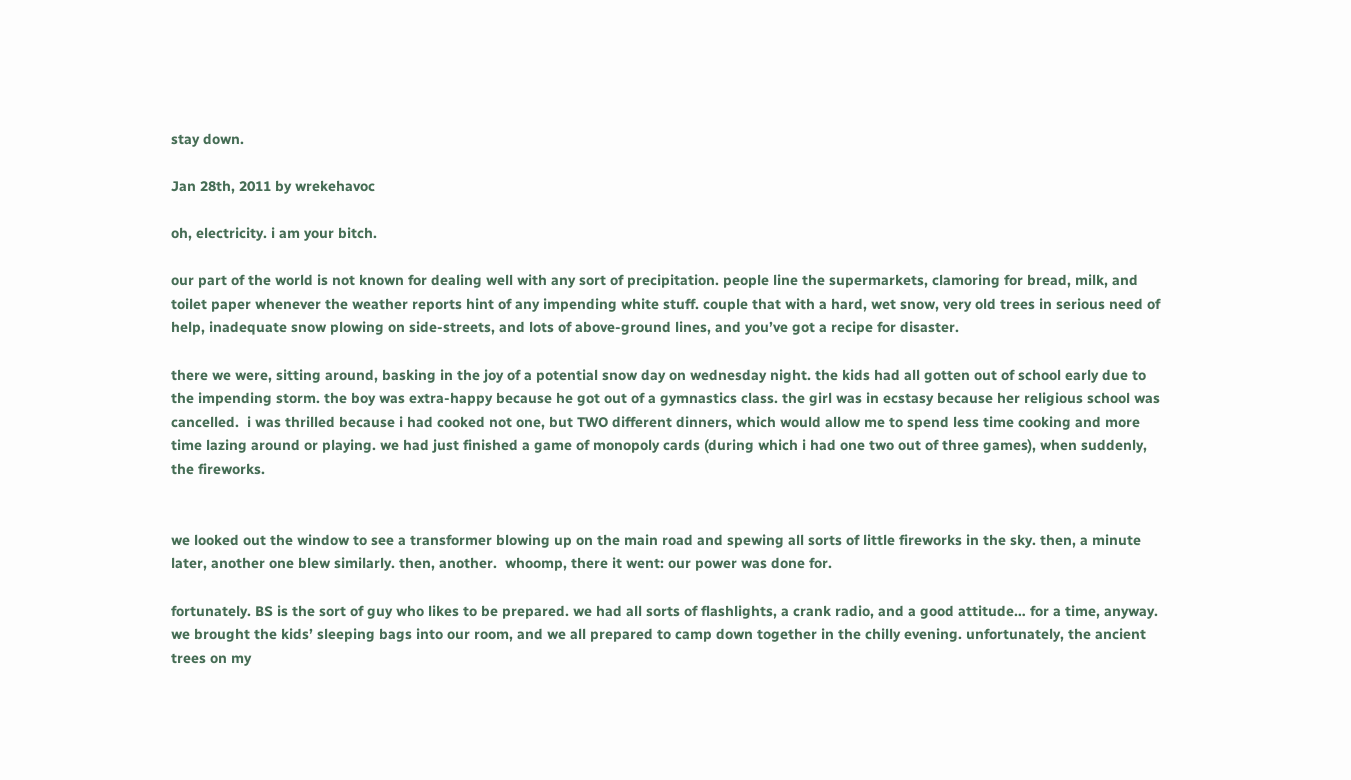stay down.

Jan 28th, 2011 by wrekehavoc

oh, electricity. i am your bitch.

our part of the world is not known for dealing well with any sort of precipitation. people line the supermarkets, clamoring for bread, milk, and toilet paper whenever the weather reports hint of any impending white stuff. couple that with a hard, wet snow, very old trees in serious need of help, inadequate snow plowing on side-streets, and lots of above-ground lines, and you’ve got a recipe for disaster.

there we were, sitting around, basking in the joy of a potential snow day on wednesday night. the kids had all gotten out of school early due to the impending storm. the boy was extra-happy because he got out of a gymnastics class. the girl was in ecstasy because her religious school was cancelled.  i was thrilled because i had cooked not one, but TWO different dinners, which would allow me to spend less time cooking and more time lazing around or playing. we had just finished a game of monopoly cards (during which i had one two out of three games), when suddenly, the fireworks.


we looked out the window to see a transformer blowing up on the main road and spewing all sorts of little fireworks in the sky. then, a minute later, another one blew similarly. then, another.  whoomp, there it went: our power was done for.

fortunately. BS is the sort of guy who likes to be prepared. we had all sorts of flashlights, a crank radio, and a good attitude… for a time, anyway. we brought the kids’ sleeping bags into our room, and we all prepared to camp down together in the chilly evening. unfortunately, the ancient trees on my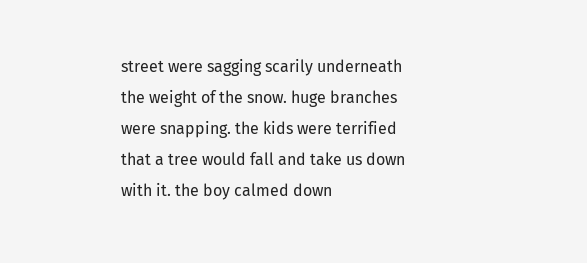street were sagging scarily underneath the weight of the snow. huge branches were snapping. the kids were terrified that a tree would fall and take us down with it. the boy calmed down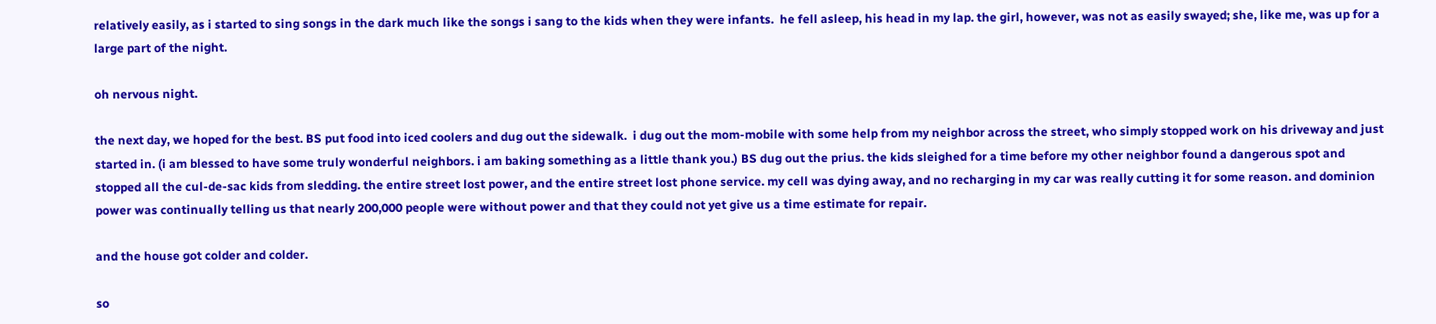relatively easily, as i started to sing songs in the dark much like the songs i sang to the kids when they were infants.  he fell asleep, his head in my lap. the girl, however, was not as easily swayed; she, like me, was up for a large part of the night.

oh nervous night.

the next day, we hoped for the best. BS put food into iced coolers and dug out the sidewalk.  i dug out the mom-mobile with some help from my neighbor across the street, who simply stopped work on his driveway and just started in. (i am blessed to have some truly wonderful neighbors. i am baking something as a little thank you.) BS dug out the prius. the kids sleighed for a time before my other neighbor found a dangerous spot and stopped all the cul-de-sac kids from sledding. the entire street lost power, and the entire street lost phone service. my cell was dying away, and no recharging in my car was really cutting it for some reason. and dominion power was continually telling us that nearly 200,000 people were without power and that they could not yet give us a time estimate for repair.

and the house got colder and colder.

so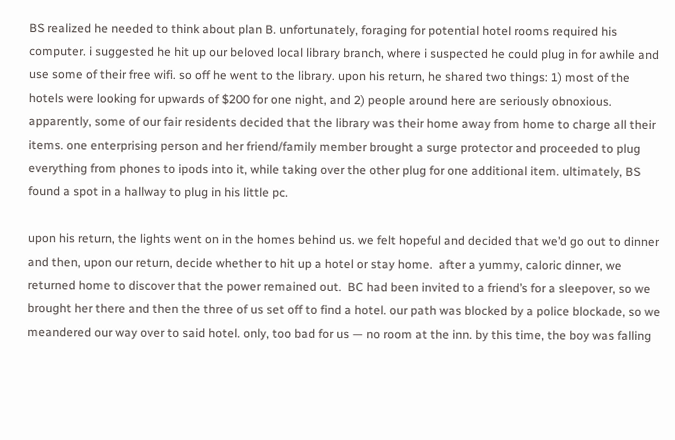BS realized he needed to think about plan B. unfortunately, foraging for potential hotel rooms required his computer. i suggested he hit up our beloved local library branch, where i suspected he could plug in for awhile and use some of their free wifi. so off he went to the library. upon his return, he shared two things: 1) most of the hotels were looking for upwards of $200 for one night, and 2) people around here are seriously obnoxious. apparently, some of our fair residents decided that the library was their home away from home to charge all their items. one enterprising person and her friend/family member brought a surge protector and proceeded to plug everything from phones to ipods into it, while taking over the other plug for one additional item. ultimately, BS found a spot in a hallway to plug in his little pc.

upon his return, the lights went on in the homes behind us. we felt hopeful and decided that we’d go out to dinner and then, upon our return, decide whether to hit up a hotel or stay home.  after a yummy, caloric dinner, we returned home to discover that the power remained out.  BC had been invited to a friend’s for a sleepover, so we brought her there and then the three of us set off to find a hotel. our path was blocked by a police blockade, so we meandered our way over to said hotel. only, too bad for us — no room at the inn. by this time, the boy was falling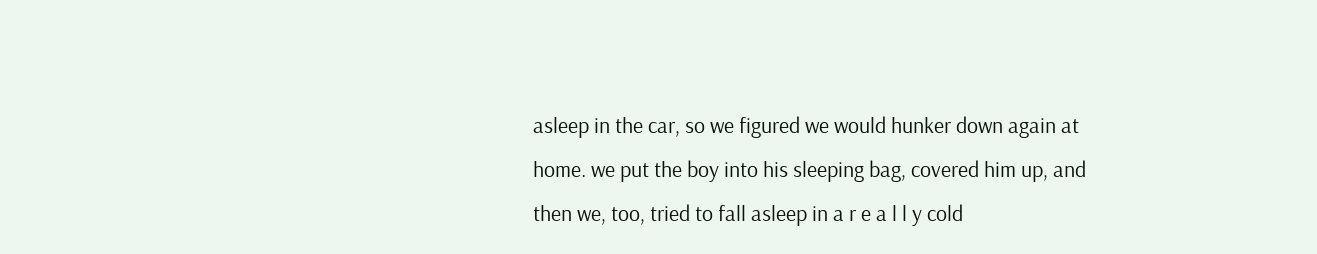asleep in the car, so we figured we would hunker down again at home. we put the boy into his sleeping bag, covered him up, and then we, too, tried to fall asleep in a r e a l l y cold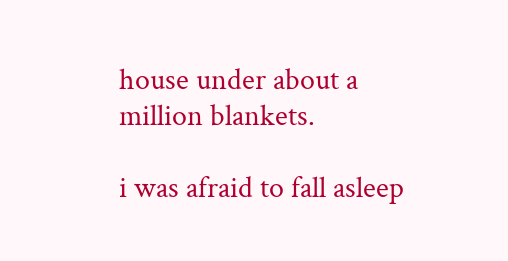house under about a million blankets.

i was afraid to fall asleep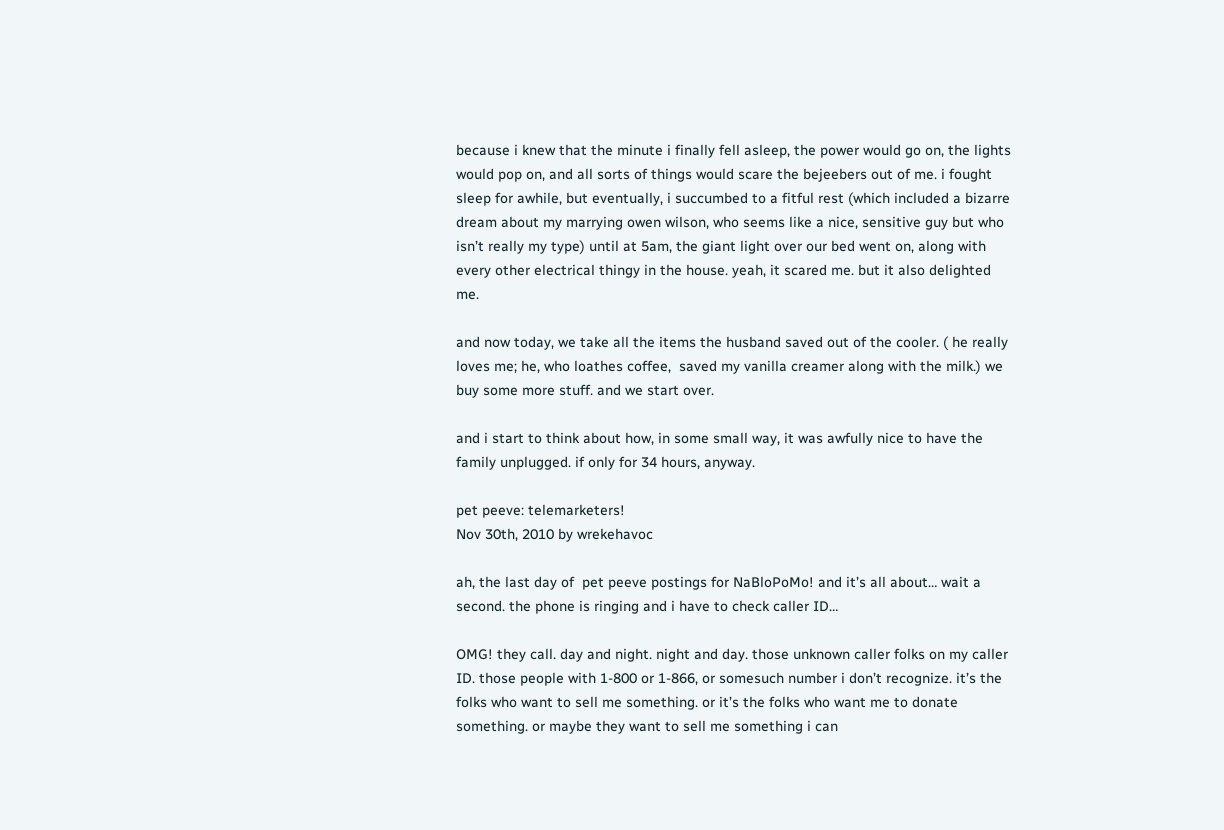because i knew that the minute i finally fell asleep, the power would go on, the lights would pop on, and all sorts of things would scare the bejeebers out of me. i fought sleep for awhile, but eventually, i succumbed to a fitful rest (which included a bizarre dream about my marrying owen wilson, who seems like a nice, sensitive guy but who isn’t really my type) until at 5am, the giant light over our bed went on, along with every other electrical thingy in the house. yeah, it scared me. but it also delighted me.

and now today, we take all the items the husband saved out of the cooler. ( he really loves me; he, who loathes coffee,  saved my vanilla creamer along with the milk.) we buy some more stuff. and we start over.

and i start to think about how, in some small way, it was awfully nice to have the family unplugged. if only for 34 hours, anyway.

pet peeve: telemarketers!
Nov 30th, 2010 by wrekehavoc

ah, the last day of  pet peeve postings for NaBloPoMo! and it’s all about… wait a second. the phone is ringing and i have to check caller ID…

OMG! they call. day and night. night and day. those unknown caller folks on my caller ID. those people with 1-800 or 1-866, or somesuch number i don’t recognize. it’s the folks who want to sell me something. or it’s the folks who want me to donate something. or maybe they want to sell me something i can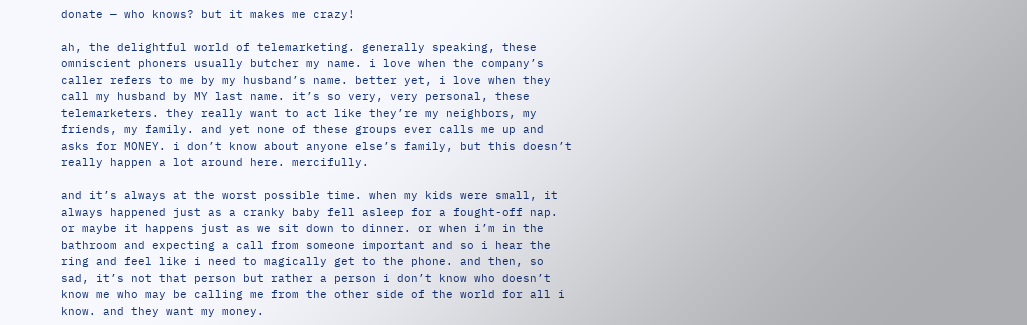donate — who knows? but it makes me crazy!

ah, the delightful world of telemarketing. generally speaking, these omniscient phoners usually butcher my name. i love when the company’s caller refers to me by my husband’s name. better yet, i love when they call my husband by MY last name. it’s so very, very personal, these telemarketers. they really want to act like they’re my neighbors, my friends, my family. and yet none of these groups ever calls me up and asks for MONEY. i don’t know about anyone else’s family, but this doesn’t really happen a lot around here. mercifully.

and it’s always at the worst possible time. when my kids were small, it always happened just as a cranky baby fell asleep for a fought-off nap. or maybe it happens just as we sit down to dinner. or when i’m in the bathroom and expecting a call from someone important and so i hear the ring and feel like i need to magically get to the phone. and then, so sad, it’s not that person but rather a person i don’t know who doesn’t know me who may be calling me from the other side of the world for all i know. and they want my money.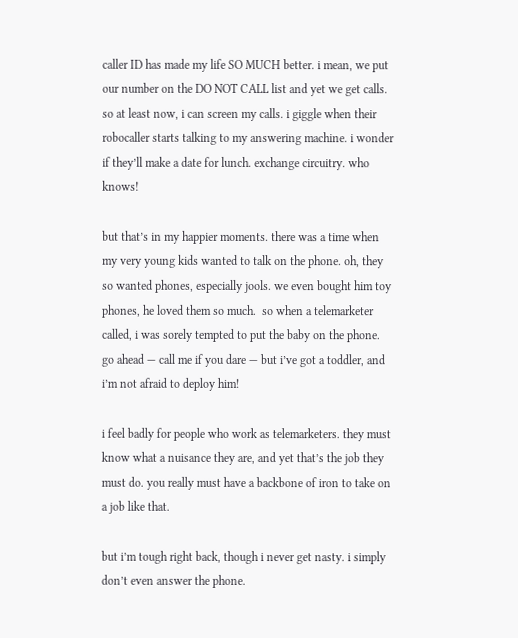caller ID has made my life SO MUCH better. i mean, we put our number on the DO NOT CALL list and yet we get calls.  so at least now, i can screen my calls. i giggle when their robocaller starts talking to my answering machine. i wonder if they’ll make a date for lunch. exchange circuitry. who knows!

but that’s in my happier moments. there was a time when my very young kids wanted to talk on the phone. oh, they so wanted phones, especially jools. we even bought him toy phones, he loved them so much.  so when a telemarketer called, i was sorely tempted to put the baby on the phone. go ahead — call me if you dare — but i’ve got a toddler, and i’m not afraid to deploy him!

i feel badly for people who work as telemarketers. they must know what a nuisance they are, and yet that’s the job they must do. you really must have a backbone of iron to take on a job like that.

but i’m tough right back, though i never get nasty. i simply don’t even answer the phone.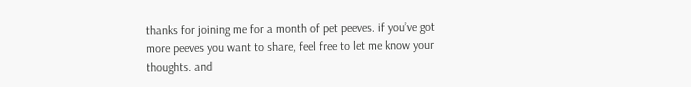thanks for joining me for a month of pet peeves. if you’ve got more peeves you want to share, feel free to let me know your thoughts. and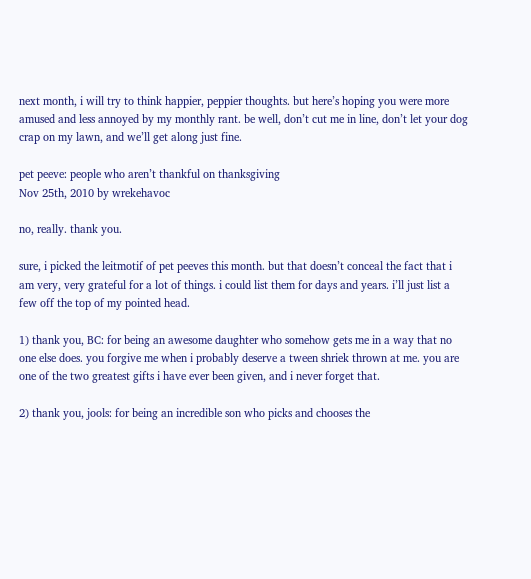next month, i will try to think happier, peppier thoughts. but here’s hoping you were more amused and less annoyed by my monthly rant. be well, don’t cut me in line, don’t let your dog crap on my lawn, and we’ll get along just fine.

pet peeve: people who aren’t thankful on thanksgiving
Nov 25th, 2010 by wrekehavoc

no, really. thank you.

sure, i picked the leitmotif of pet peeves this month. but that doesn’t conceal the fact that i am very, very grateful for a lot of things. i could list them for days and years. i’ll just list a few off the top of my pointed head.

1) thank you, BC: for being an awesome daughter who somehow gets me in a way that no one else does. you forgive me when i probably deserve a tween shriek thrown at me. you are one of the two greatest gifts i have ever been given, and i never forget that.

2) thank you, jools: for being an incredible son who picks and chooses the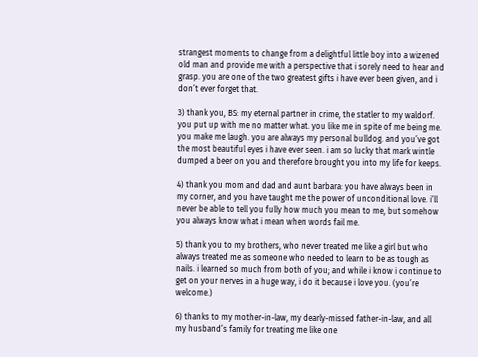strangest moments to change from a delightful little boy into a wizened old man and provide me with a perspective that i sorely need to hear and grasp. you are one of the two greatest gifts i have ever been given, and i don’t ever forget that.

3) thank you, BS: my eternal partner in crime, the statler to my waldorf. you put up with me no matter what. you like me in spite of me being me. you make me laugh. you are always my personal bulldog. and you’ve got the most beautiful eyes i have ever seen. i am so lucky that mark wintle dumped a beer on you and therefore brought you into my life for keeps.

4) thank you mom and dad and aunt barbara: you have always been in my corner, and you have taught me the power of unconditional love. i’ll never be able to tell you fully how much you mean to me, but somehow you always know what i mean when words fail me.

5) thank you to my brothers, who never treated me like a girl but who always treated me as someone who needed to learn to be as tough as nails. i learned so much from both of you; and while i know i continue to get on your nerves in a huge way, i do it because i love you. (you’re welcome.)

6) thanks to my mother-in-law, my dearly-missed father-in-law, and all my husband’s family for treating me like one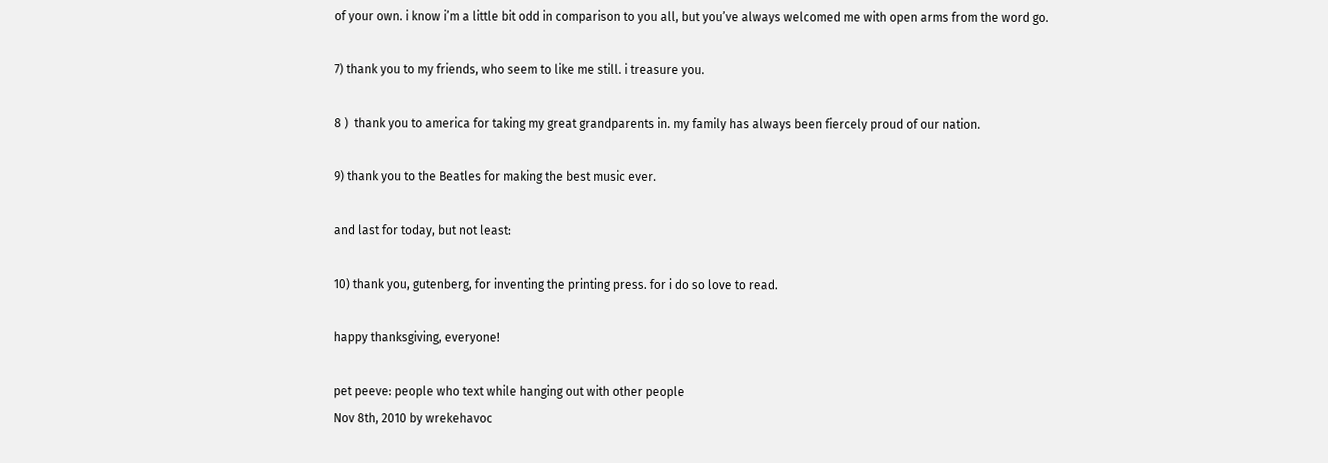of your own. i know i’m a little bit odd in comparison to you all, but you’ve always welcomed me with open arms from the word go.

7) thank you to my friends, who seem to like me still. i treasure you.

8 )  thank you to america for taking my great grandparents in. my family has always been fiercely proud of our nation.

9) thank you to the Beatles for making the best music ever.

and last for today, but not least:

10) thank you, gutenberg, for inventing the printing press. for i do so love to read.

happy thanksgiving, everyone!

pet peeve: people who text while hanging out with other people
Nov 8th, 2010 by wrekehavoc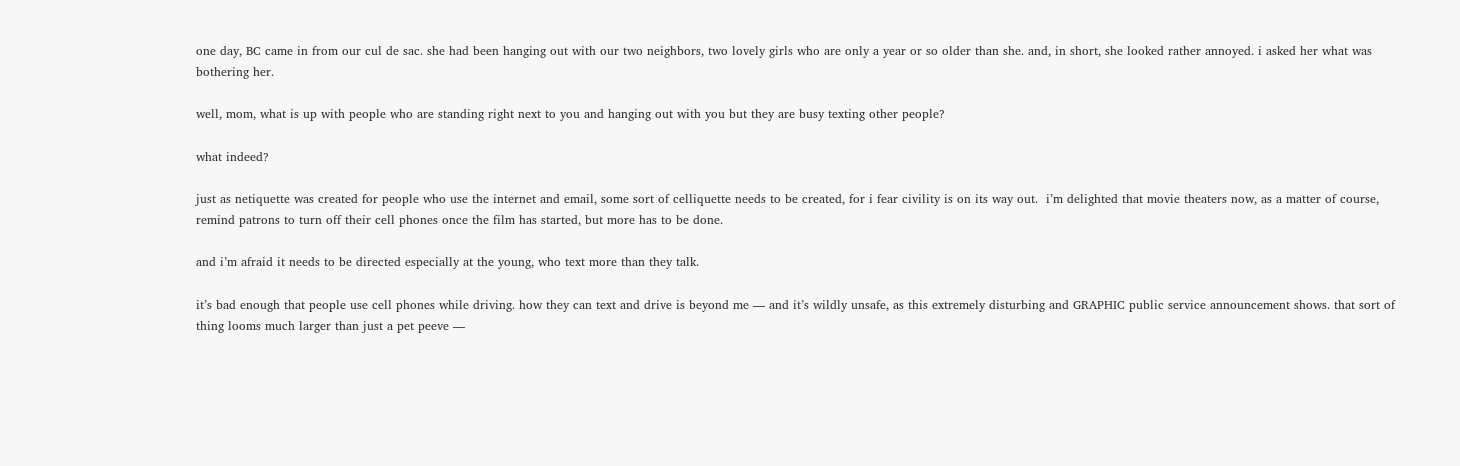one day, BC came in from our cul de sac. she had been hanging out with our two neighbors, two lovely girls who are only a year or so older than she. and, in short, she looked rather annoyed. i asked her what was bothering her.

well, mom, what is up with people who are standing right next to you and hanging out with you but they are busy texting other people?

what indeed?

just as netiquette was created for people who use the internet and email, some sort of celliquette needs to be created, for i fear civility is on its way out.  i’m delighted that movie theaters now, as a matter of course, remind patrons to turn off their cell phones once the film has started, but more has to be done.

and i’m afraid it needs to be directed especially at the young, who text more than they talk.

it’s bad enough that people use cell phones while driving. how they can text and drive is beyond me — and it’s wildly unsafe, as this extremely disturbing and GRAPHIC public service announcement shows. that sort of thing looms much larger than just a pet peeve —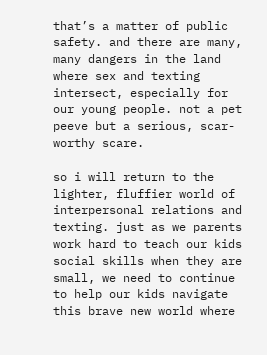that’s a matter of public safety. and there are many, many dangers in the land where sex and texting intersect, especially for our young people. not a pet peeve but a serious, scar-worthy scare.

so i will return to the lighter, fluffier world of interpersonal relations and texting. just as we parents work hard to teach our kids social skills when they are small, we need to continue to help our kids navigate this brave new world where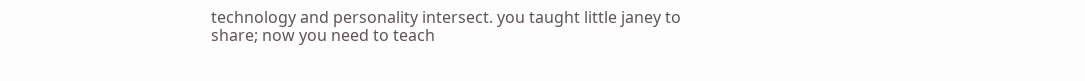technology and personality intersect. you taught little janey to share; now you need to teach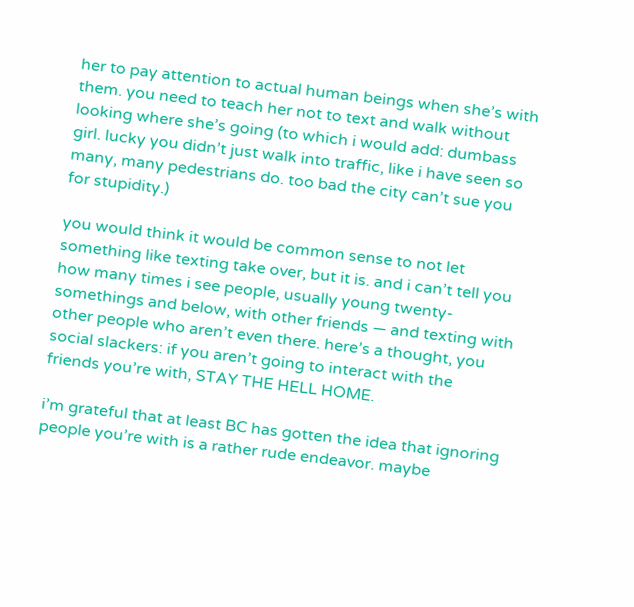her to pay attention to actual human beings when she’s with them. you need to teach her not to text and walk without looking where she’s going (to which i would add: dumbass girl. lucky you didn’t just walk into traffic, like i have seen so many, many pedestrians do. too bad the city can’t sue you for stupidity.)

you would think it would be common sense to not let something like texting take over, but it is. and i can’t tell you how many times i see people, usually young twenty-somethings and below, with other friends — and texting with other people who aren’t even there. here’s a thought, you social slackers: if you aren’t going to interact with the friends you’re with, STAY THE HELL HOME.

i’m grateful that at least BC has gotten the idea that ignoring people you’re with is a rather rude endeavor. maybe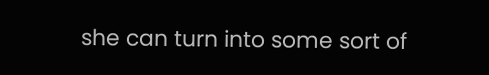she can turn into some sort of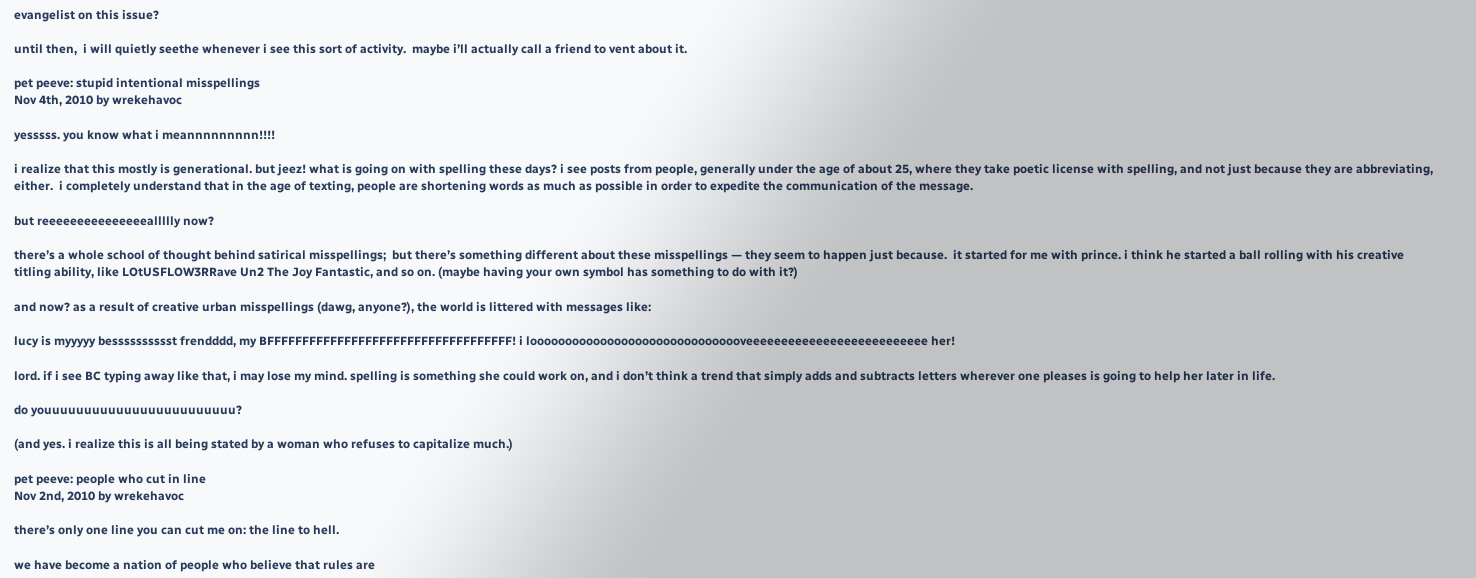evangelist on this issue?

until then,  i will quietly seethe whenever i see this sort of activity.  maybe i’ll actually call a friend to vent about it.

pet peeve: stupid intentional misspellings
Nov 4th, 2010 by wrekehavoc

yesssss. you know what i meannnnnnnnn!!!!

i realize that this mostly is generational. but jeez! what is going on with spelling these days? i see posts from people, generally under the age of about 25, where they take poetic license with spelling, and not just because they are abbreviating, either.  i completely understand that in the age of texting, people are shortening words as much as possible in order to expedite the communication of the message.

but reeeeeeeeeeeeeeeallllly now?

there’s a whole school of thought behind satirical misspellings;  but there’s something different about these misspellings — they seem to happen just because.  it started for me with prince. i think he started a ball rolling with his creative titling ability, like LOtUSFLOW3RRave Un2 The Joy Fantastic, and so on. (maybe having your own symbol has something to do with it?)

and now? as a result of creative urban misspellings (dawg, anyone?), the world is littered with messages like:

lucy is myyyyy besssssssssst frendddd, my BFFFFFFFFFFFFFFFFFFFFFFFFFFFFFFFFFFF! i looooooooooooooooooooooooooooooveeeeeeeeeeeeeeeeeeeeeeeeee her!

lord. if i see BC typing away like that, i may lose my mind. spelling is something she could work on, and i don’t think a trend that simply adds and subtracts letters wherever one pleases is going to help her later in life.

do youuuuuuuuuuuuuuuuuuuuuuuu?

(and yes. i realize this is all being stated by a woman who refuses to capitalize much.)

pet peeve: people who cut in line
Nov 2nd, 2010 by wrekehavoc

there’s only one line you can cut me on: the line to hell.

we have become a nation of people who believe that rules are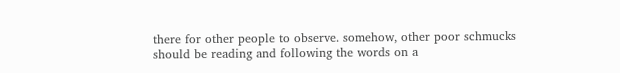there for other people to observe. somehow, other poor schmucks should be reading and following the words on a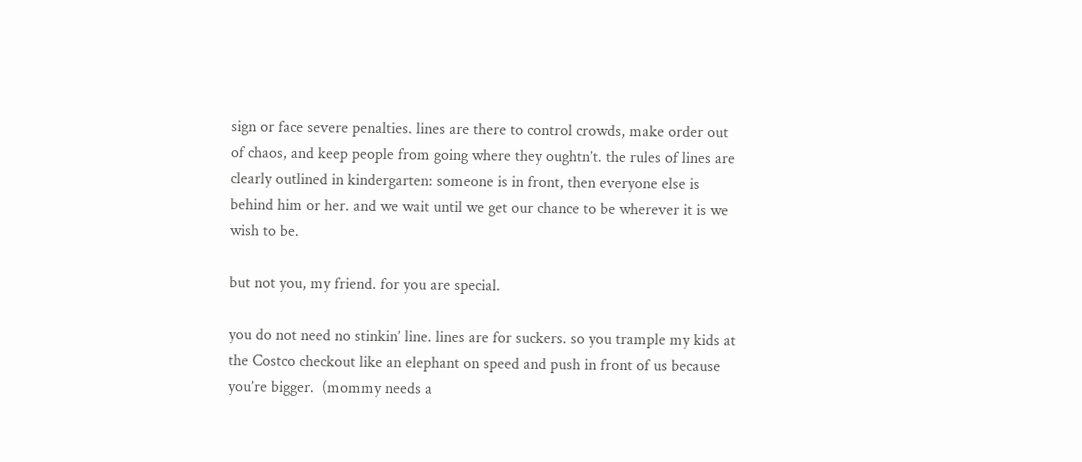sign or face severe penalties. lines are there to control crowds, make order out of chaos, and keep people from going where they oughtn’t. the rules of lines are clearly outlined in kindergarten: someone is in front, then everyone else is behind him or her. and we wait until we get our chance to be wherever it is we wish to be.

but not you, my friend. for you are special.

you do not need no stinkin’ line. lines are for suckers. so you trample my kids at the Costco checkout like an elephant on speed and push in front of us because you’re bigger.  (mommy needs a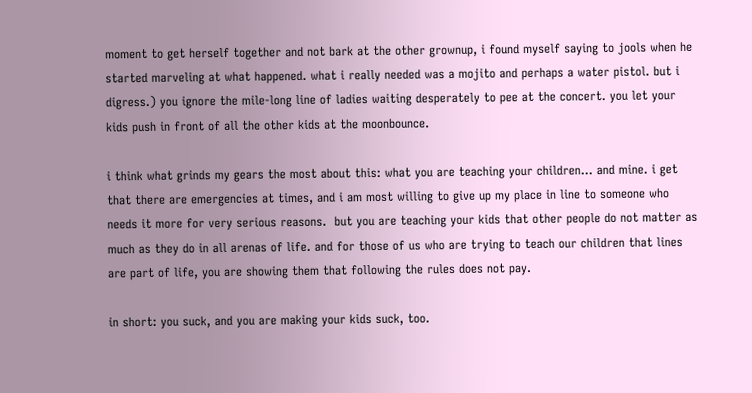moment to get herself together and not bark at the other grownup, i found myself saying to jools when he started marveling at what happened. what i really needed was a mojito and perhaps a water pistol. but i digress.) you ignore the mile-long line of ladies waiting desperately to pee at the concert. you let your kids push in front of all the other kids at the moonbounce.

i think what grinds my gears the most about this: what you are teaching your children… and mine. i get that there are emergencies at times, and i am most willing to give up my place in line to someone who needs it more for very serious reasons.  but you are teaching your kids that other people do not matter as much as they do in all arenas of life. and for those of us who are trying to teach our children that lines are part of life, you are showing them that following the rules does not pay.

in short: you suck, and you are making your kids suck, too.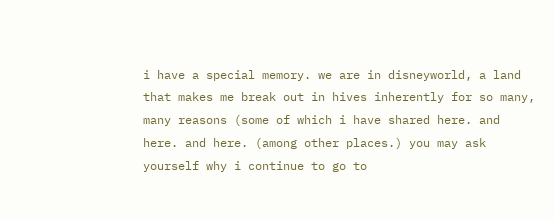i have a special memory. we are in disneyworld, a land that makes me break out in hives inherently for so many, many reasons (some of which i have shared here. and here. and here. (among other places.) you may ask yourself why i continue to go to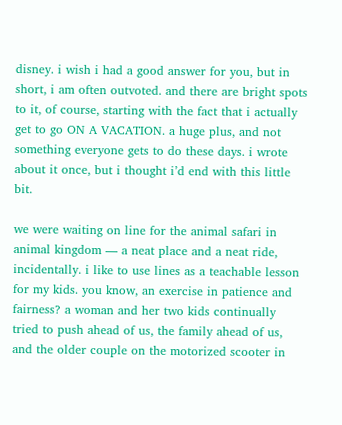disney. i wish i had a good answer for you, but in short, i am often outvoted. and there are bright spots to it, of course, starting with the fact that i actually get to go ON A VACATION. a huge plus, and not something everyone gets to do these days. i wrote about it once, but i thought i’d end with this little bit.

we were waiting on line for the animal safari in animal kingdom — a neat place and a neat ride, incidentally. i like to use lines as a teachable lesson for my kids. you know, an exercise in patience and fairness? a woman and her two kids continually tried to push ahead of us, the family ahead of us, and the older couple on the motorized scooter in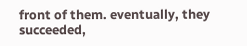front of them. eventually, they succeeded,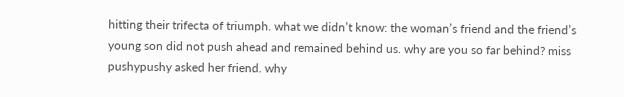hitting their trifecta of triumph. what we didn’t know: the woman’s friend and the friend’s young son did not push ahead and remained behind us. why are you so far behind? miss pushypushy asked her friend. why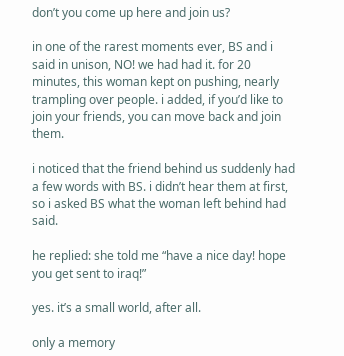don’t you come up here and join us?

in one of the rarest moments ever, BS and i said in unison, NO! we had had it. for 20 minutes, this woman kept on pushing, nearly trampling over people. i added, if you’d like to join your friends, you can move back and join them.

i noticed that the friend behind us suddenly had a few words with BS. i didn’t hear them at first, so i asked BS what the woman left behind had said.

he replied: she told me “have a nice day! hope you get sent to iraq!”

yes. it’s a small world, after all.

only a memory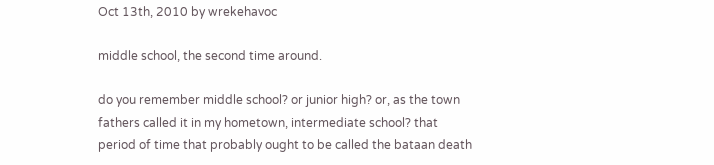Oct 13th, 2010 by wrekehavoc

middle school, the second time around.

do you remember middle school? or junior high? or, as the town fathers called it in my hometown, intermediate school? that period of time that probably ought to be called the bataan death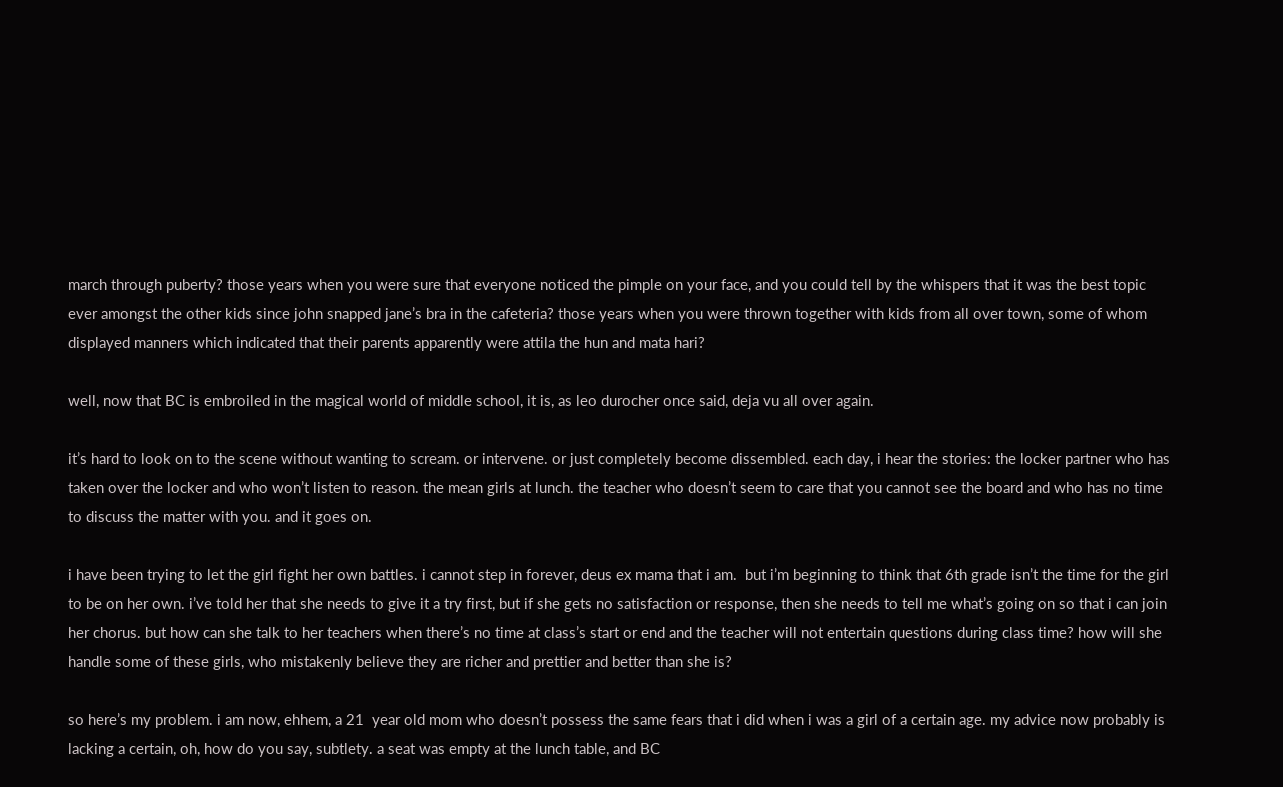march through puberty? those years when you were sure that everyone noticed the pimple on your face, and you could tell by the whispers that it was the best topic ever amongst the other kids since john snapped jane’s bra in the cafeteria? those years when you were thrown together with kids from all over town, some of whom displayed manners which indicated that their parents apparently were attila the hun and mata hari?

well, now that BC is embroiled in the magical world of middle school, it is, as leo durocher once said, deja vu all over again.

it’s hard to look on to the scene without wanting to scream. or intervene. or just completely become dissembled. each day, i hear the stories: the locker partner who has taken over the locker and who won’t listen to reason. the mean girls at lunch. the teacher who doesn’t seem to care that you cannot see the board and who has no time to discuss the matter with you. and it goes on.

i have been trying to let the girl fight her own battles. i cannot step in forever, deus ex mama that i am.  but i’m beginning to think that 6th grade isn’t the time for the girl to be on her own. i’ve told her that she needs to give it a try first, but if she gets no satisfaction or response, then she needs to tell me what’s going on so that i can join her chorus. but how can she talk to her teachers when there’s no time at class’s start or end and the teacher will not entertain questions during class time? how will she handle some of these girls, who mistakenly believe they are richer and prettier and better than she is?

so here’s my problem. i am now, ehhem, a 21  year old mom who doesn’t possess the same fears that i did when i was a girl of a certain age. my advice now probably is lacking a certain, oh, how do you say, subtlety. a seat was empty at the lunch table, and BC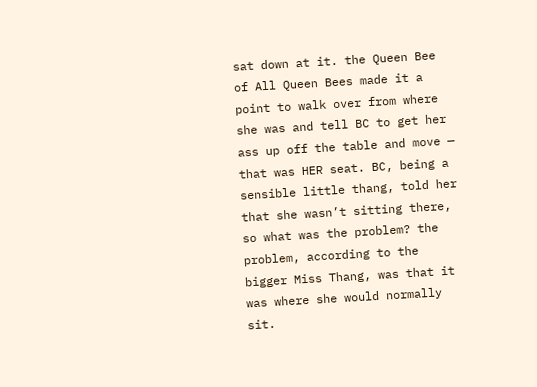sat down at it. the Queen Bee of All Queen Bees made it a point to walk over from where she was and tell BC to get her ass up off the table and move — that was HER seat. BC, being a sensible little thang, told her that she wasn’t sitting there, so what was the problem? the problem, according to the bigger Miss Thang, was that it was where she would normally sit.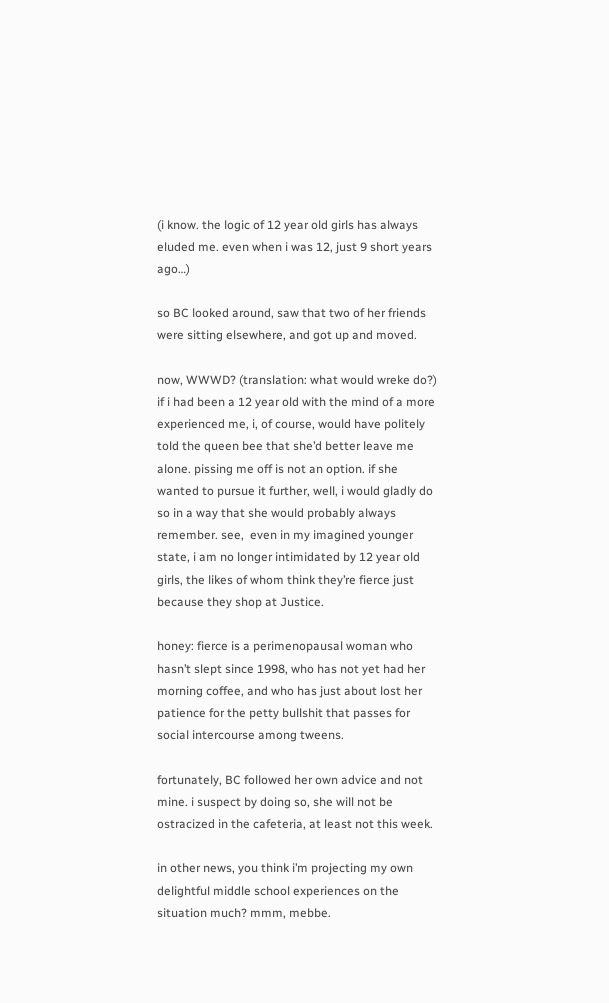(i know. the logic of 12 year old girls has always eluded me. even when i was 12, just 9 short years ago…)

so BC looked around, saw that two of her friends were sitting elsewhere, and got up and moved.

now, WWWD? (translation: what would wreke do?) if i had been a 12 year old with the mind of a more experienced me, i, of course, would have politely told the queen bee that she’d better leave me alone. pissing me off is not an option. if she wanted to pursue it further, well, i would gladly do so in a way that she would probably always remember. see,  even in my imagined younger state, i am no longer intimidated by 12 year old girls, the likes of whom think they’re fierce just because they shop at Justice.

honey: fierce is a perimenopausal woman who hasn’t slept since 1998, who has not yet had her morning coffee, and who has just about lost her patience for the petty bullshit that passes for social intercourse among tweens.

fortunately, BC followed her own advice and not mine. i suspect by doing so, she will not be ostracized in the cafeteria, at least not this week.

in other news, you think i’m projecting my own delightful middle school experiences on the situation much? mmm, mebbe.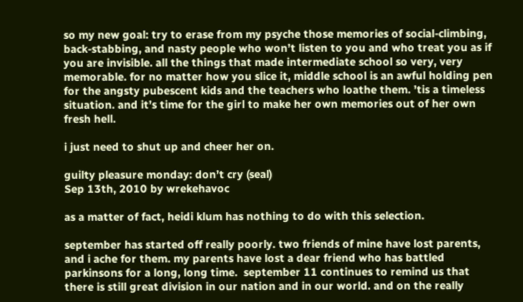so my new goal: try to erase from my psyche those memories of social-climbing, back-stabbing, and nasty people who won’t listen to you and who treat you as if you are invisible. all the things that made intermediate school so very, very memorable. for no matter how you slice it, middle school is an awful holding pen for the angsty pubescent kids and the teachers who loathe them. ’tis a timeless situation. and it’s time for the girl to make her own memories out of her own fresh hell.

i just need to shut up and cheer her on.

guilty pleasure monday: don’t cry (seal)
Sep 13th, 2010 by wrekehavoc

as a matter of fact, heidi klum has nothing to do with this selection.

september has started off really poorly. two friends of mine have lost parents, and i ache for them. my parents have lost a dear friend who has battled parkinsons for a long, long time.  september 11 continues to remind us that there is still great division in our nation and in our world. and on the really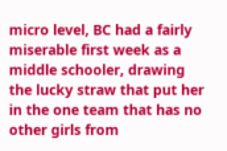micro level, BC had a fairly miserable first week as a middle schooler, drawing the lucky straw that put her in the one team that has no other girls from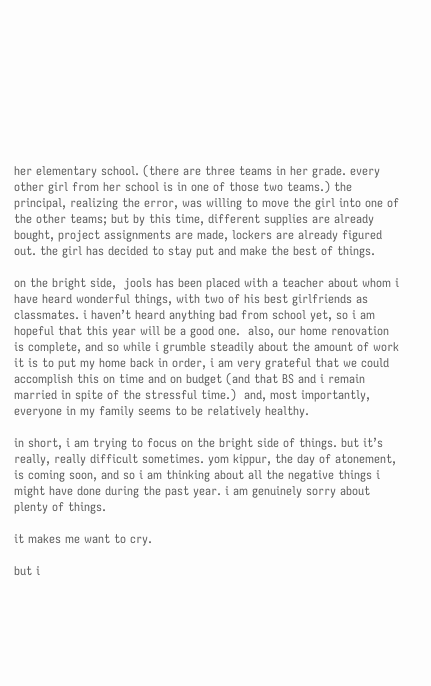her elementary school. (there are three teams in her grade. every other girl from her school is in one of those two teams.) the principal, realizing the error, was willing to move the girl into one of the other teams; but by this time, different supplies are already bought, project assignments are made, lockers are already figured out. the girl has decided to stay put and make the best of things.

on the bright side,  jools has been placed with a teacher about whom i have heard wonderful things, with two of his best girlfriends as classmates. i haven’t heard anything bad from school yet, so i am hopeful that this year will be a good one.  also, our home renovation is complete, and so while i grumble steadily about the amount of work it is to put my home back in order, i am very grateful that we could accomplish this on time and on budget (and that BS and i remain married in spite of the stressful time.)  and, most importantly, everyone in my family seems to be relatively healthy.

in short, i am trying to focus on the bright side of things. but it’s really, really difficult sometimes. yom kippur, the day of atonement, is coming soon, and so i am thinking about all the negative things i might have done during the past year. i am genuinely sorry about plenty of things.

it makes me want to cry.

but i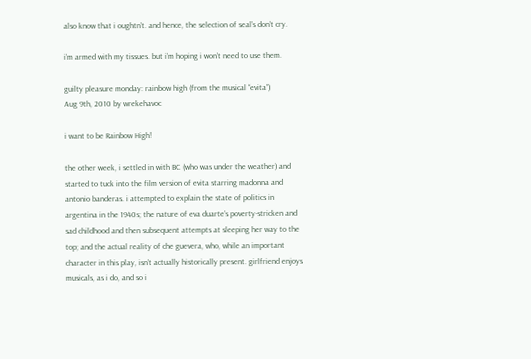also know that i oughtn’t. and hence, the selection of seal’s don’t cry.

i’m armed with my tissues. but i’m hoping i won’t need to use them.

guilty pleasure monday: rainbow high (from the musical “evita”)
Aug 9th, 2010 by wrekehavoc

i want to be Rainbow High!

the other week, i settled in with BC (who was under the weather) and started to tuck into the film version of evita starring madonna and antonio banderas. i attempted to explain the state of politics in argentina in the 1940s; the nature of eva duarte’s poverty-stricken and sad childhood and then subsequent attempts at sleeping her way to the top; and the actual reality of che guevera, who, while an important character in this play, isn’t actually historically present. girlfriend enjoys musicals, as i do, and so i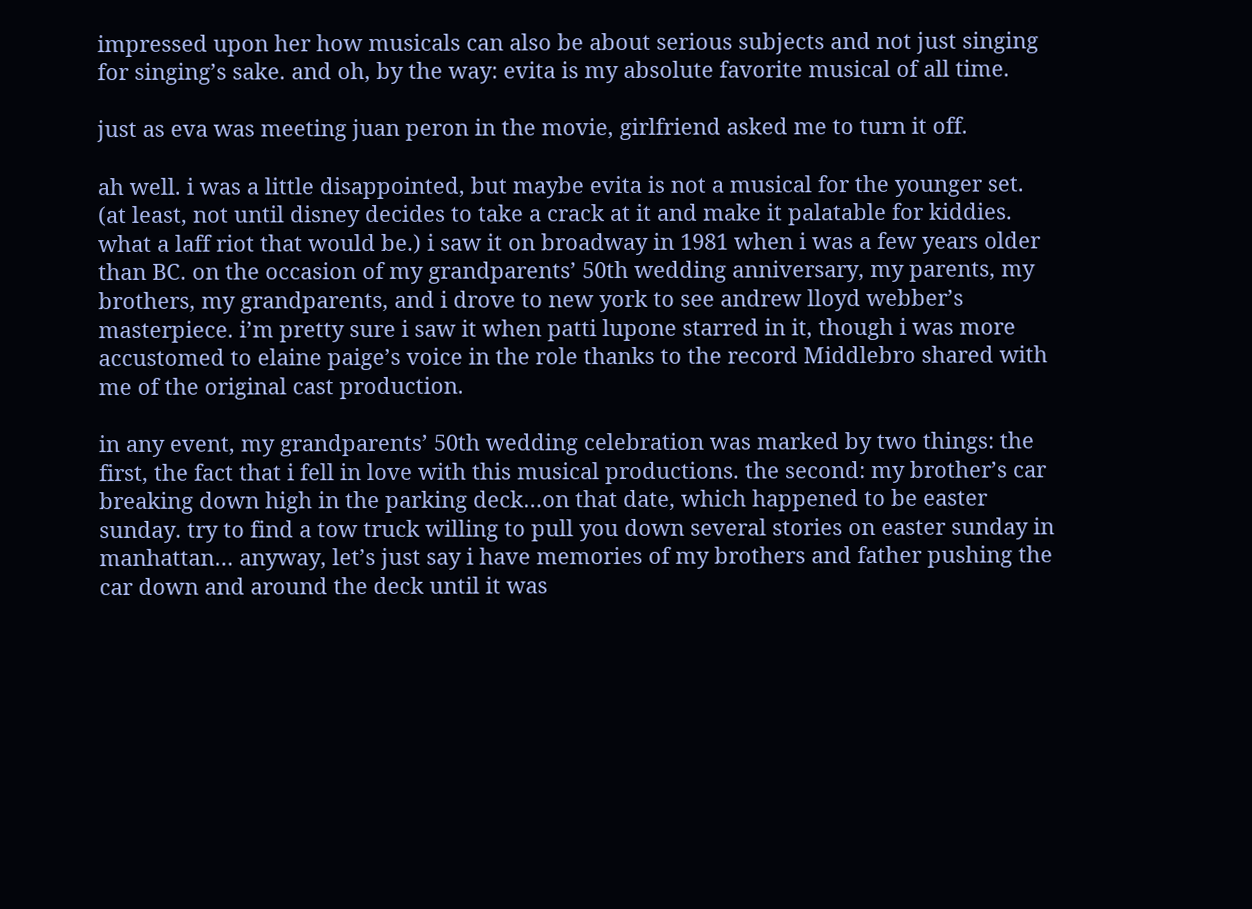impressed upon her how musicals can also be about serious subjects and not just singing for singing’s sake. and oh, by the way: evita is my absolute favorite musical of all time.

just as eva was meeting juan peron in the movie, girlfriend asked me to turn it off.

ah well. i was a little disappointed, but maybe evita is not a musical for the younger set. (at least, not until disney decides to take a crack at it and make it palatable for kiddies. what a laff riot that would be.) i saw it on broadway in 1981 when i was a few years older than BC. on the occasion of my grandparents’ 50th wedding anniversary, my parents, my brothers, my grandparents, and i drove to new york to see andrew lloyd webber’s masterpiece. i’m pretty sure i saw it when patti lupone starred in it, though i was more accustomed to elaine paige’s voice in the role thanks to the record Middlebro shared with me of the original cast production.

in any event, my grandparents’ 50th wedding celebration was marked by two things: the first, the fact that i fell in love with this musical productions. the second: my brother’s car breaking down high in the parking deck…on that date, which happened to be easter sunday. try to find a tow truck willing to pull you down several stories on easter sunday in manhattan… anyway, let’s just say i have memories of my brothers and father pushing the car down and around the deck until it was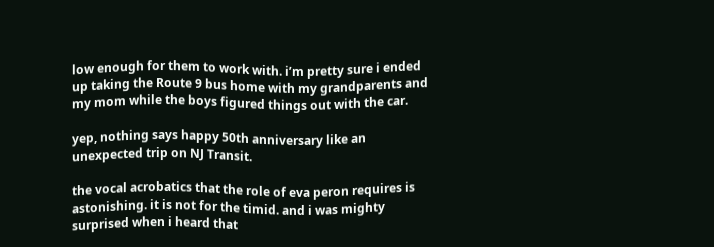low enough for them to work with. i’m pretty sure i ended up taking the Route 9 bus home with my grandparents and my mom while the boys figured things out with the car.

yep, nothing says happy 50th anniversary like an unexpected trip on NJ Transit.

the vocal acrobatics that the role of eva peron requires is astonishing. it is not for the timid. and i was mighty surprised when i heard that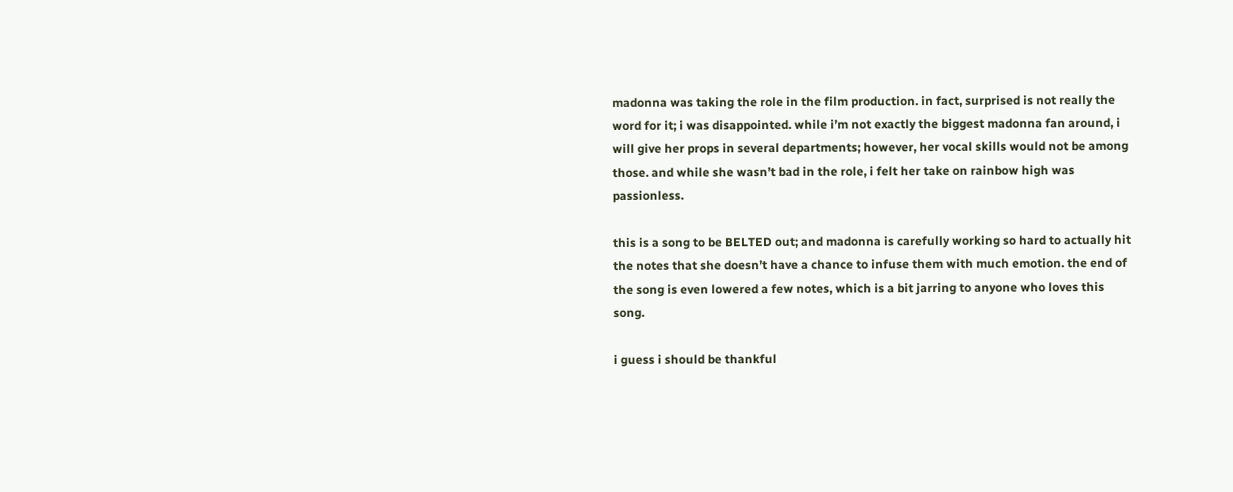madonna was taking the role in the film production. in fact, surprised is not really the word for it; i was disappointed. while i’m not exactly the biggest madonna fan around, i will give her props in several departments; however, her vocal skills would not be among those. and while she wasn’t bad in the role, i felt her take on rainbow high was passionless.

this is a song to be BELTED out; and madonna is carefully working so hard to actually hit the notes that she doesn’t have a chance to infuse them with much emotion. the end of the song is even lowered a few notes, which is a bit jarring to anyone who loves this song.

i guess i should be thankful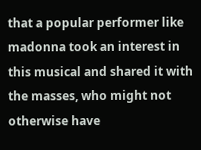that a popular performer like madonna took an interest in this musical and shared it with the masses, who might not otherwise have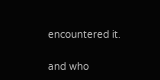encountered it.

and who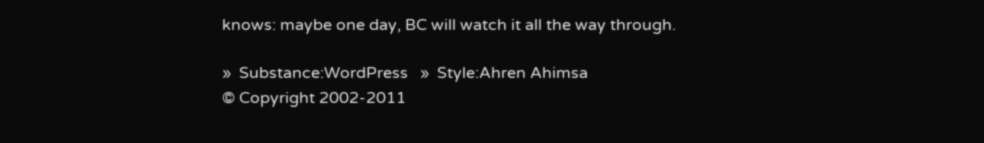knows: maybe one day, BC will watch it all the way through.

»  Substance:WordPress   »  Style:Ahren Ahimsa
© Copyright 2002-2011